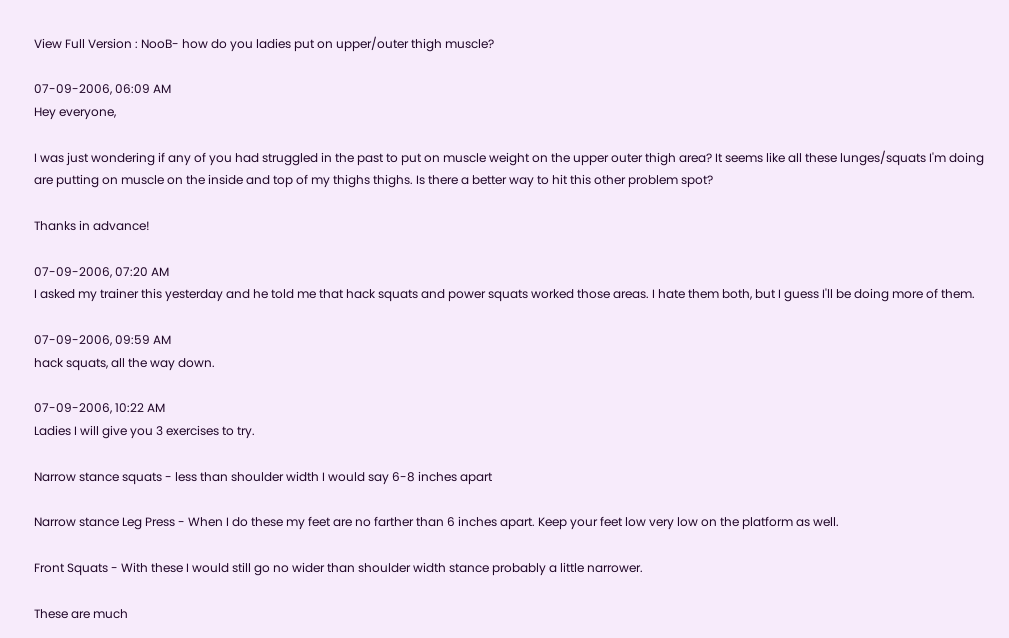View Full Version : NooB- how do you ladies put on upper/outer thigh muscle?

07-09-2006, 06:09 AM
Hey everyone,

I was just wondering if any of you had struggled in the past to put on muscle weight on the upper outer thigh area? It seems like all these lunges/squats I'm doing are putting on muscle on the inside and top of my thighs thighs. Is there a better way to hit this other problem spot?

Thanks in advance!

07-09-2006, 07:20 AM
I asked my trainer this yesterday and he told me that hack squats and power squats worked those areas. I hate them both, but I guess I'll be doing more of them.

07-09-2006, 09:59 AM
hack squats, all the way down.

07-09-2006, 10:22 AM
Ladies I will give you 3 exercises to try.

Narrow stance squats - less than shoulder width I would say 6-8 inches apart

Narrow stance Leg Press - When I do these my feet are no farther than 6 inches apart. Keep your feet low very low on the platform as well.

Front Squats - With these I would still go no wider than shoulder width stance probably a little narrower.

These are much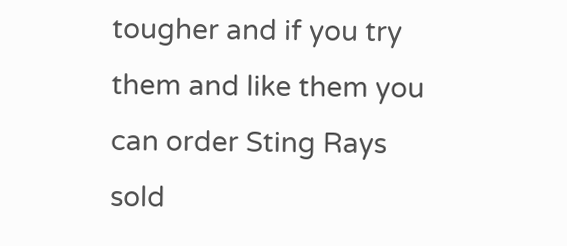tougher and if you try them and like them you can order Sting Rays sold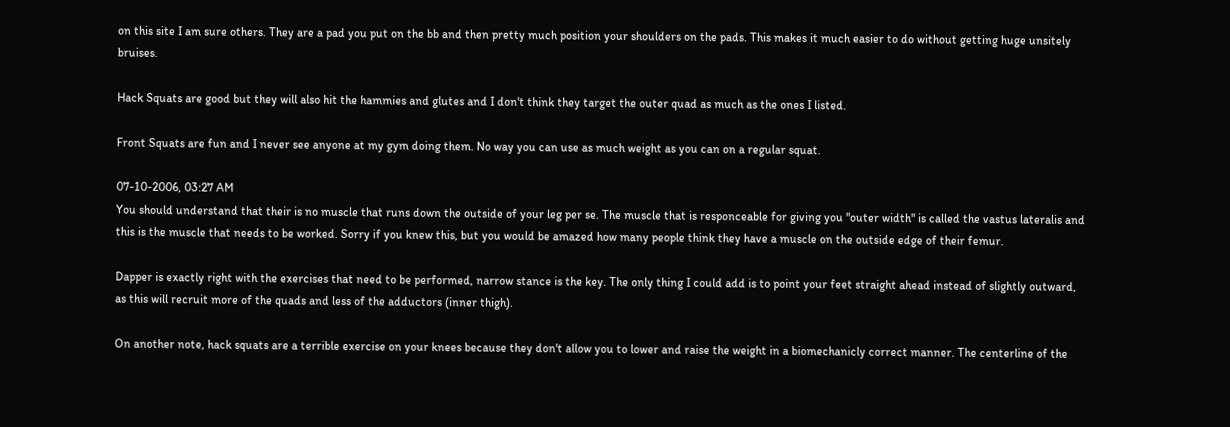on this site I am sure others. They are a pad you put on the bb and then pretty much position your shoulders on the pads. This makes it much easier to do without getting huge unsitely bruises.

Hack Squats are good but they will also hit the hammies and glutes and I don't think they target the outer quad as much as the ones I listed.

Front Squats are fun and I never see anyone at my gym doing them. No way you can use as much weight as you can on a regular squat.

07-10-2006, 03:27 AM
You should understand that their is no muscle that runs down the outside of your leg per se. The muscle that is responceable for giving you "outer width" is called the vastus lateralis and this is the muscle that needs to be worked. Sorry if you knew this, but you would be amazed how many people think they have a muscle on the outside edge of their femur.

Dapper is exactly right with the exercises that need to be performed, narrow stance is the key. The only thing I could add is to point your feet straight ahead instead of slightly outward, as this will recruit more of the quads and less of the adductors (inner thigh).

On another note, hack squats are a terrible exercise on your knees because they don't allow you to lower and raise the weight in a biomechanicly correct manner. The centerline of the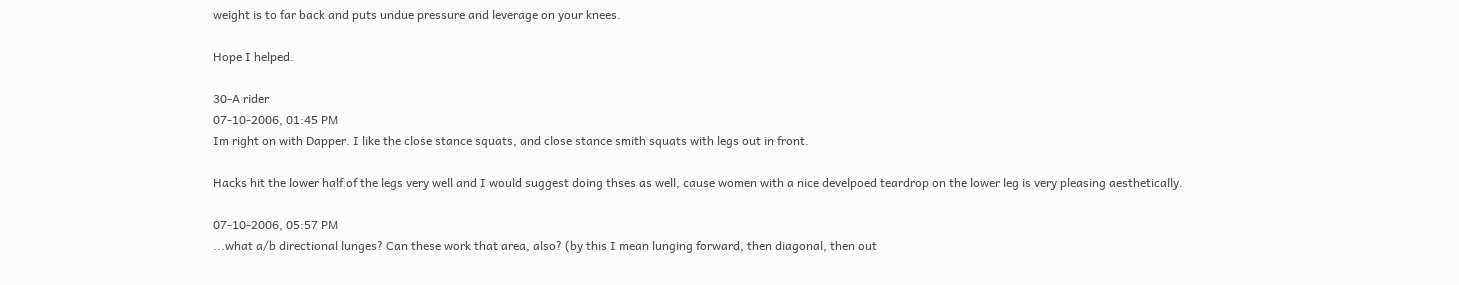weight is to far back and puts undue pressure and leverage on your knees.

Hope I helped.

30-A rider
07-10-2006, 01:45 PM
Im right on with Dapper. I like the close stance squats, and close stance smith squats with legs out in front.

Hacks hit the lower half of the legs very well and I would suggest doing thses as well, cause women with a nice develpoed teardrop on the lower leg is very pleasing aesthetically.

07-10-2006, 05:57 PM
...what a/b directional lunges? Can these work that area, also? (by this I mean lunging forward, then diagonal, then out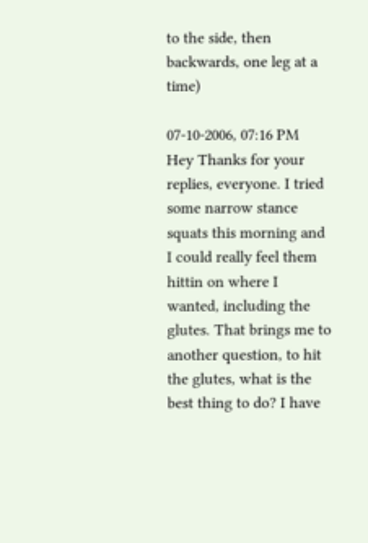to the side, then backwards, one leg at a time)

07-10-2006, 07:16 PM
Hey Thanks for your replies, everyone. I tried some narrow stance squats this morning and I could really feel them hittin on where I wanted, including the glutes. That brings me to another question, to hit the glutes, what is the best thing to do? I have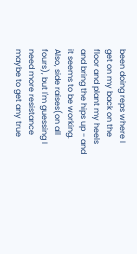been doing reps where I get on my back on the floor and plant my heels and bring the hips up - and it seems to be working. Also, side raises(on all fours), but I'm guessing I need more resistance maybe to get any true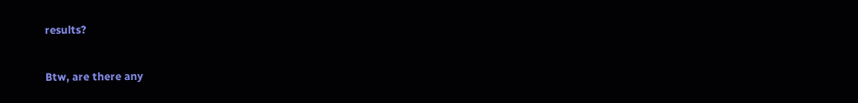results?

Btw, are there any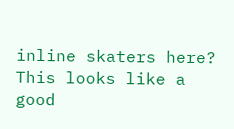inline skaters here? This looks like a good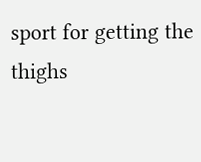sport for getting the thighs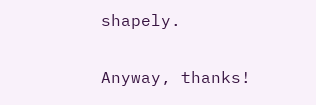shapely.

Anyway, thanks!